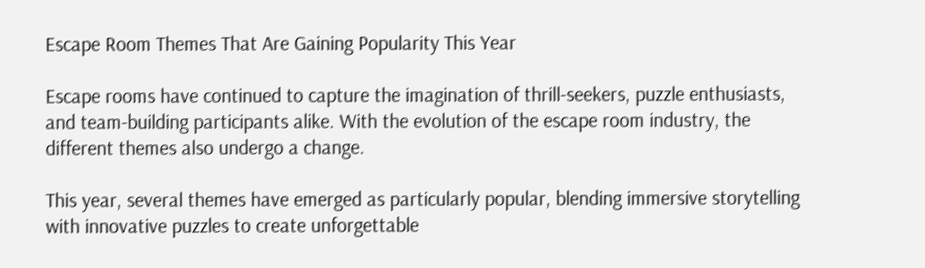Escape Room Themes That Are Gaining Popularity This Year

Escape rooms have continued to capture the imagination of thrill-seekers, puzzle enthusiasts, and team-building participants alike. With the evolution of the escape room industry, the different themes also undergo a change.

This year, several themes have emerged as particularly popular, blending immersive storytelling with innovative puzzles to create unforgettable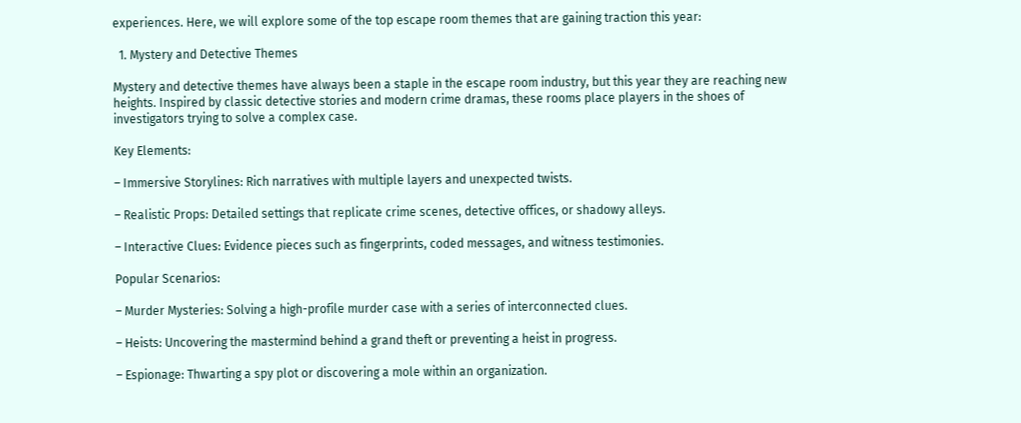experiences. Here, we will explore some of the top escape room themes that are gaining traction this year:

  1. Mystery and Detective Themes

Mystery and detective themes have always been a staple in the escape room industry, but this year they are reaching new heights. Inspired by classic detective stories and modern crime dramas, these rooms place players in the shoes of investigators trying to solve a complex case.

Key Elements:

– Immersive Storylines: Rich narratives with multiple layers and unexpected twists.

– Realistic Props: Detailed settings that replicate crime scenes, detective offices, or shadowy alleys.

– Interactive Clues: Evidence pieces such as fingerprints, coded messages, and witness testimonies.

Popular Scenarios:

– Murder Mysteries: Solving a high-profile murder case with a series of interconnected clues.

– Heists: Uncovering the mastermind behind a grand theft or preventing a heist in progress.

– Espionage: Thwarting a spy plot or discovering a mole within an organization.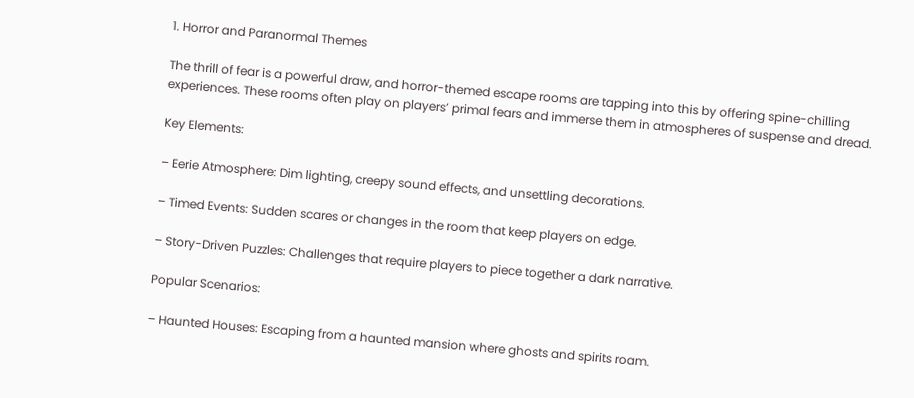1. Horror and Paranormal Themes

The thrill of fear is a powerful draw, and horror-themed escape rooms are tapping into this by offering spine-chilling experiences. These rooms often play on players’ primal fears and immerse them in atmospheres of suspense and dread.

Key Elements:

– Eerie Atmosphere: Dim lighting, creepy sound effects, and unsettling decorations.

– Timed Events: Sudden scares or changes in the room that keep players on edge.

– Story-Driven Puzzles: Challenges that require players to piece together a dark narrative.

Popular Scenarios:

– Haunted Houses: Escaping from a haunted mansion where ghosts and spirits roam.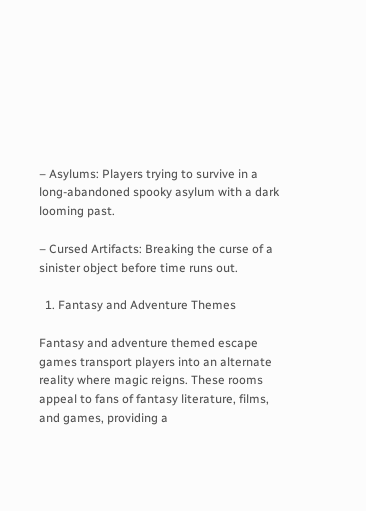– Asylums: Players trying to survive in a long-abandoned spooky asylum with a dark looming past.

– Cursed Artifacts: Breaking the curse of a sinister object before time runs out.

  1. Fantasy and Adventure Themes

Fantasy and adventure themed escape games transport players into an alternate reality where magic reigns. These rooms appeal to fans of fantasy literature, films, and games, providing a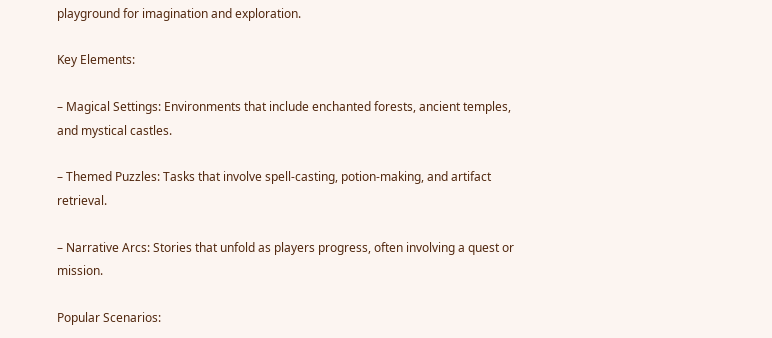playground for imagination and exploration.

Key Elements:

– Magical Settings: Environments that include enchanted forests, ancient temples, and mystical castles.

– Themed Puzzles: Tasks that involve spell-casting, potion-making, and artifact retrieval.

– Narrative Arcs: Stories that unfold as players progress, often involving a quest or mission.

Popular Scenarios: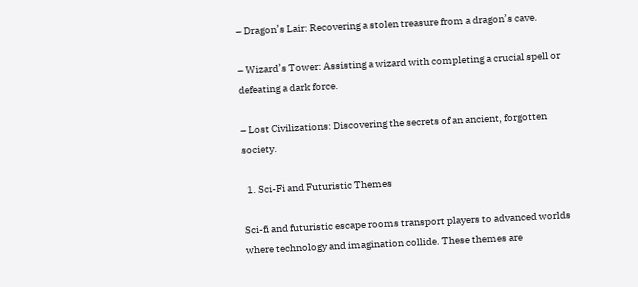– Dragon’s Lair: Recovering a stolen treasure from a dragon’s cave.

– Wizard’s Tower: Assisting a wizard with completing a crucial spell or defeating a dark force.

– Lost Civilizations: Discovering the secrets of an ancient, forgotten society.

  1. Sci-Fi and Futuristic Themes

Sci-fi and futuristic escape rooms transport players to advanced worlds where technology and imagination collide. These themes are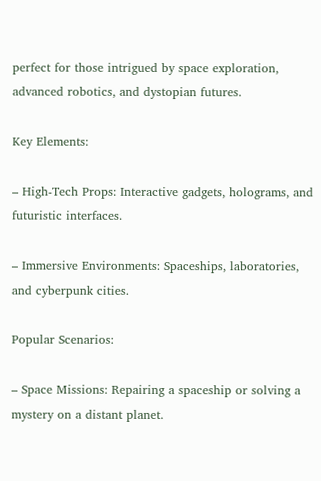perfect for those intrigued by space exploration, advanced robotics, and dystopian futures.

Key Elements:

– High-Tech Props: Interactive gadgets, holograms, and futuristic interfaces.

– Immersive Environments: Spaceships, laboratories, and cyberpunk cities.

Popular Scenarios:

– Space Missions: Repairing a spaceship or solving a mystery on a distant planet.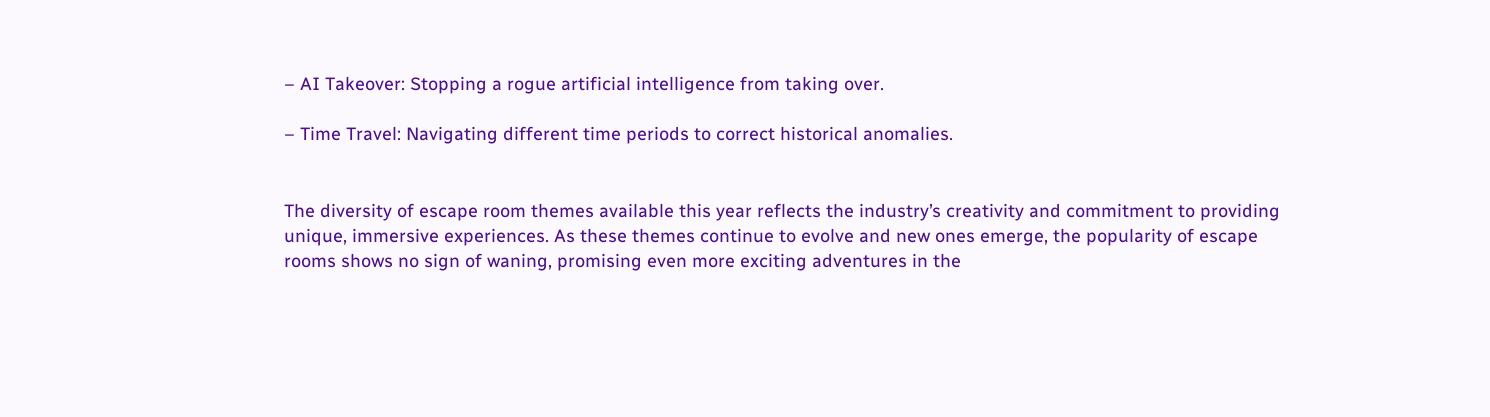– AI Takeover: Stopping a rogue artificial intelligence from taking over.

– Time Travel: Navigating different time periods to correct historical anomalies.


The diversity of escape room themes available this year reflects the industry’s creativity and commitment to providing unique, immersive experiences. As these themes continue to evolve and new ones emerge, the popularity of escape rooms shows no sign of waning, promising even more exciting adventures in the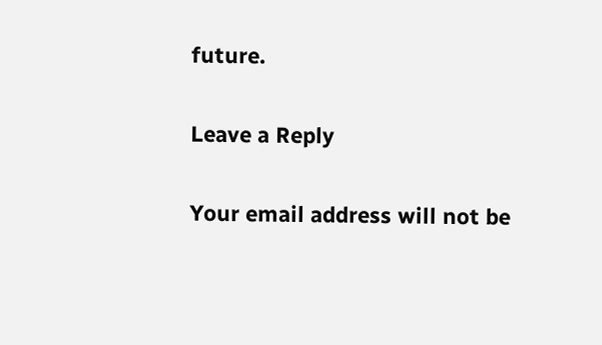future.

Leave a Reply

Your email address will not be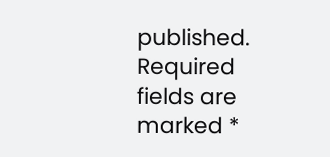published. Required fields are marked *